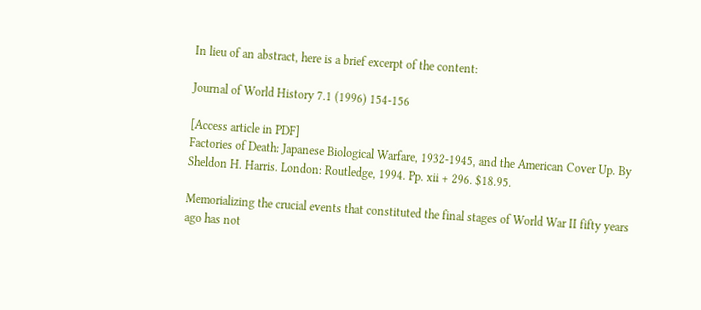In lieu of an abstract, here is a brief excerpt of the content:

Journal of World History 7.1 (1996) 154-156

[Access article in PDF]
Factories of Death: Japanese Biological Warfare, 1932-1945, and the American Cover Up. By Sheldon H. Harris. London: Routledge, 1994. Pp. xii + 296. $18.95.

Memorializing the crucial events that constituted the final stages of World War II fifty years ago has not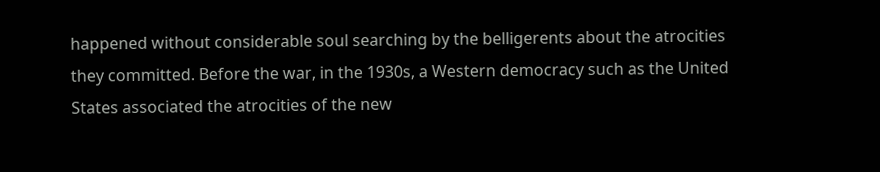happened without considerable soul searching by the belligerents about the atrocities they committed. Before the war, in the 1930s, a Western democracy such as the United States associated the atrocities of the new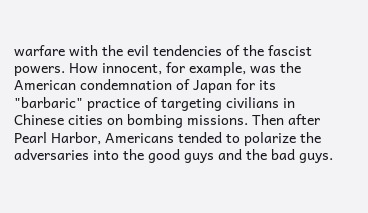warfare with the evil tendencies of the fascist powers. How innocent, for example, was the American condemnation of Japan for its "barbaric" practice of targeting civilians in Chinese cities on bombing missions. Then after Pearl Harbor, Americans tended to polarize the adversaries into the good guys and the bad guys.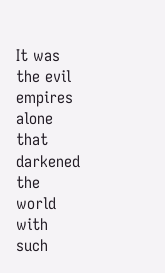It was the evil empires alone that darkened the world with such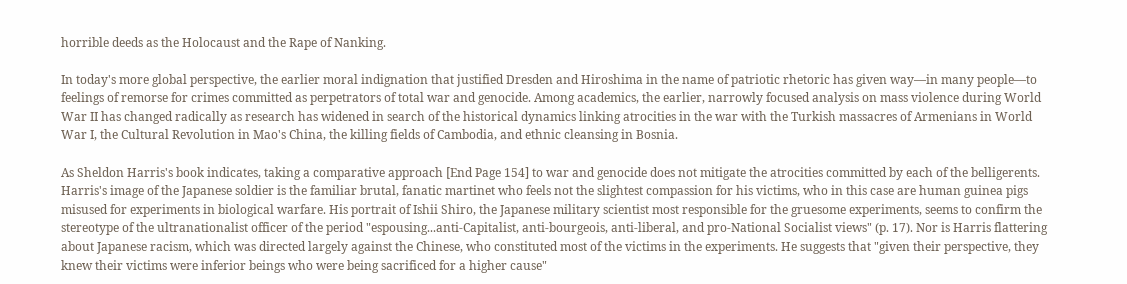horrible deeds as the Holocaust and the Rape of Nanking.

In today's more global perspective, the earlier moral indignation that justified Dresden and Hiroshima in the name of patriotic rhetoric has given way—in many people—to feelings of remorse for crimes committed as perpetrators of total war and genocide. Among academics, the earlier, narrowly focused analysis on mass violence during World War II has changed radically as research has widened in search of the historical dynamics linking atrocities in the war with the Turkish massacres of Armenians in World War I, the Cultural Revolution in Mao's China, the killing fields of Cambodia, and ethnic cleansing in Bosnia.

As Sheldon Harris's book indicates, taking a comparative approach [End Page 154] to war and genocide does not mitigate the atrocities committed by each of the belligerents. Harris's image of the Japanese soldier is the familiar brutal, fanatic martinet who feels not the slightest compassion for his victims, who in this case are human guinea pigs misused for experiments in biological warfare. His portrait of Ishii Shiro, the Japanese military scientist most responsible for the gruesome experiments, seems to confirm the stereotype of the ultranationalist officer of the period "espousing...anti-Capitalist, anti-bourgeois, anti-liberal, and pro-National Socialist views" (p. 17). Nor is Harris flattering about Japanese racism, which was directed largely against the Chinese, who constituted most of the victims in the experiments. He suggests that "given their perspective, they knew their victims were inferior beings who were being sacrificed for a higher cause"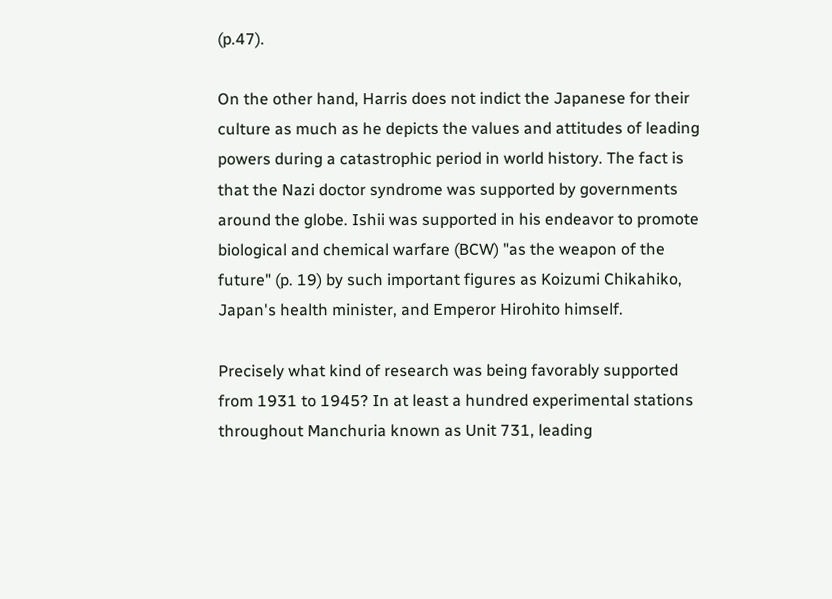(p.47).

On the other hand, Harris does not indict the Japanese for their culture as much as he depicts the values and attitudes of leading powers during a catastrophic period in world history. The fact is that the Nazi doctor syndrome was supported by governments around the globe. Ishii was supported in his endeavor to promote biological and chemical warfare (BCW) "as the weapon of the future" (p. 19) by such important figures as Koizumi Chikahiko, Japan's health minister, and Emperor Hirohito himself.

Precisely what kind of research was being favorably supported from 1931 to 1945? In at least a hundred experimental stations throughout Manchuria known as Unit 731, leading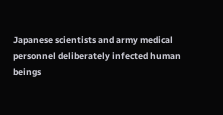Japanese scientists and army medical personnel deliberately infected human beings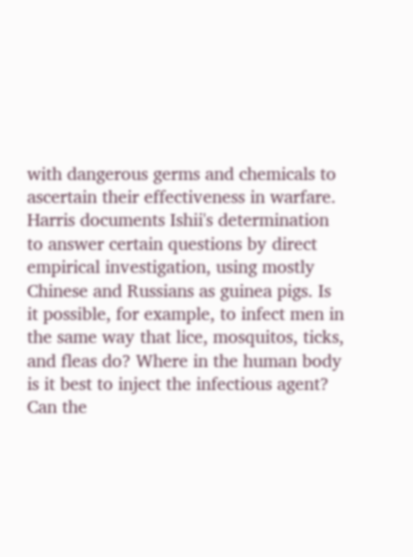with dangerous germs and chemicals to ascertain their effectiveness in warfare. Harris documents Ishii's determination to answer certain questions by direct empirical investigation, using mostly Chinese and Russians as guinea pigs. Is it possible, for example, to infect men in the same way that lice, mosquitos, ticks, and fleas do? Where in the human body is it best to inject the infectious agent? Can the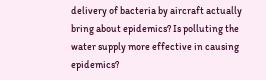delivery of bacteria by aircraft actually bring about epidemics? Is polluting the water supply more effective in causing epidemics?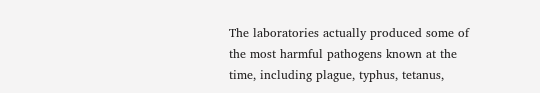The laboratories actually produced some of the most harmful pathogens known at the time, including plague, typhus, tetanus,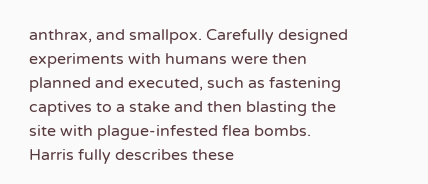anthrax, and smallpox. Carefully designed experiments with humans were then planned and executed, such as fastening captives to a stake and then blasting the site with plague-infested flea bombs. Harris fully describes these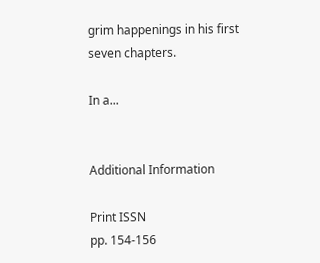grim happenings in his first seven chapters.

In a...


Additional Information

Print ISSN
pp. 154-156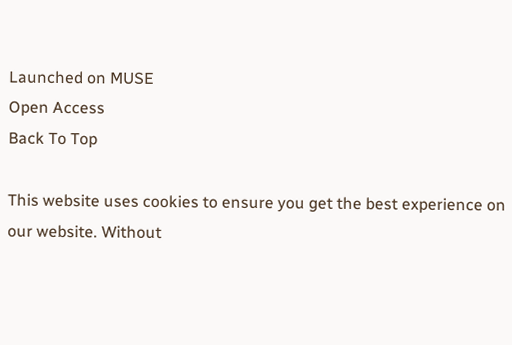Launched on MUSE
Open Access
Back To Top

This website uses cookies to ensure you get the best experience on our website. Without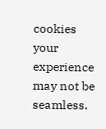cookies your experience may not be seamless.